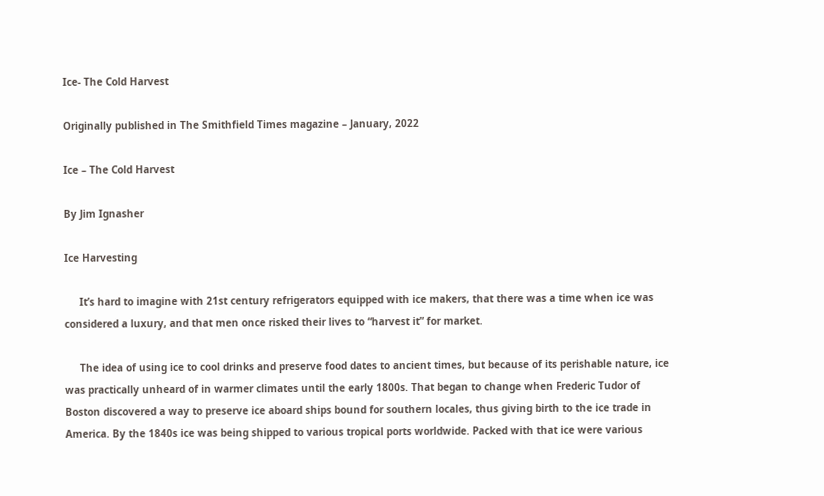Ice- The Cold Harvest

Originally published in The Smithfield Times magazine – January, 2022

Ice – The Cold Harvest

By Jim Ignasher

Ice Harvesting

     It’s hard to imagine with 21st century refrigerators equipped with ice makers, that there was a time when ice was considered a luxury, and that men once risked their lives to “harvest it” for market.

     The idea of using ice to cool drinks and preserve food dates to ancient times, but because of its perishable nature, ice was practically unheard of in warmer climates until the early 1800s. That began to change when Frederic Tudor of Boston discovered a way to preserve ice aboard ships bound for southern locales, thus giving birth to the ice trade in America. By the 1840s ice was being shipped to various tropical ports worldwide. Packed with that ice were various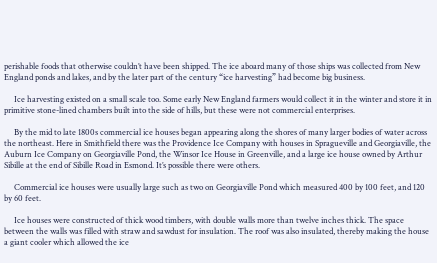perishable foods that otherwise couldn’t have been shipped. The ice aboard many of those ships was collected from New England ponds and lakes, and by the later part of the century “ice harvesting” had become big business.

     Ice harvesting existed on a small scale too. Some early New England farmers would collect it in the winter and store it in primitive stone-lined chambers built into the side of hills, but these were not commercial enterprises.

     By the mid to late 1800s commercial ice houses began appearing along the shores of many larger bodies of water across the northeast. Here in Smithfield there was the Providence Ice Company with houses in Spragueville and Georgiaville, the Auburn Ice Company on Georgiaville Pond, the Winsor Ice House in Greenville, and a large ice house owned by Arthur Sibille at the end of Sibille Road in Esmond. It’s possible there were others.

     Commercial ice houses were usually large such as two on Georgiaville Pond which measured 400 by 100 feet, and 120 by 60 feet.

     Ice houses were constructed of thick wood timbers, with double walls more than twelve inches thick. The space between the walls was filled with straw and sawdust for insulation. The roof was also insulated, thereby making the house a giant cooler which allowed the ice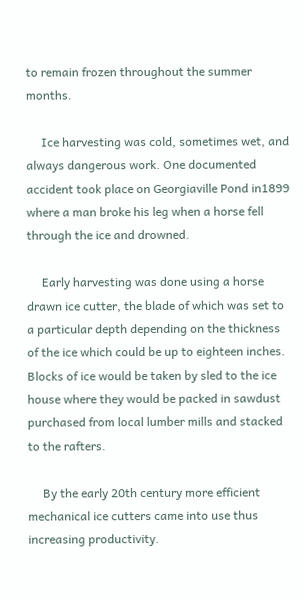to remain frozen throughout the summer months.

     Ice harvesting was cold, sometimes wet, and always dangerous work. One documented accident took place on Georgiaville Pond in1899 where a man broke his leg when a horse fell through the ice and drowned.

     Early harvesting was done using a horse drawn ice cutter, the blade of which was set to a particular depth depending on the thickness of the ice which could be up to eighteen inches. Blocks of ice would be taken by sled to the ice house where they would be packed in sawdust purchased from local lumber mills and stacked to the rafters.

     By the early 20th century more efficient mechanical ice cutters came into use thus increasing productivity.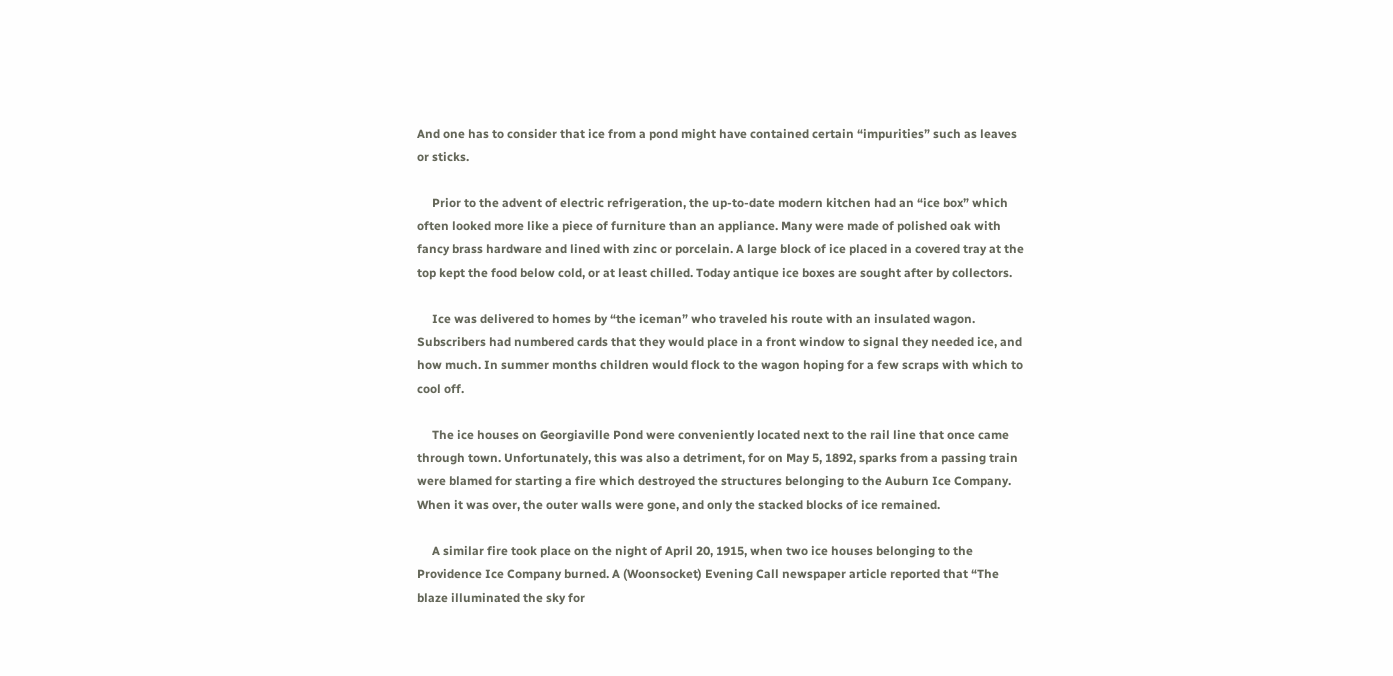And one has to consider that ice from a pond might have contained certain “impurities” such as leaves or sticks.

     Prior to the advent of electric refrigeration, the up-to-date modern kitchen had an “ice box” which often looked more like a piece of furniture than an appliance. Many were made of polished oak with fancy brass hardware and lined with zinc or porcelain. A large block of ice placed in a covered tray at the top kept the food below cold, or at least chilled. Today antique ice boxes are sought after by collectors.

     Ice was delivered to homes by “the iceman” who traveled his route with an insulated wagon. Subscribers had numbered cards that they would place in a front window to signal they needed ice, and how much. In summer months children would flock to the wagon hoping for a few scraps with which to cool off.

     The ice houses on Georgiaville Pond were conveniently located next to the rail line that once came through town. Unfortunately, this was also a detriment, for on May 5, 1892, sparks from a passing train were blamed for starting a fire which destroyed the structures belonging to the Auburn Ice Company. When it was over, the outer walls were gone, and only the stacked blocks of ice remained.

     A similar fire took place on the night of April 20, 1915, when two ice houses belonging to the Providence Ice Company burned. A (Woonsocket) Evening Call newspaper article reported that “The blaze illuminated the sky for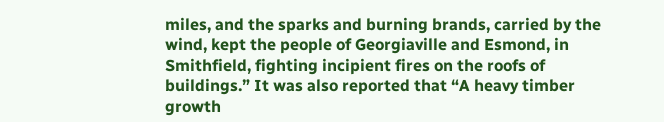miles, and the sparks and burning brands, carried by the wind, kept the people of Georgiaville and Esmond, in Smithfield, fighting incipient fires on the roofs of buildings.” It was also reported that “A heavy timber growth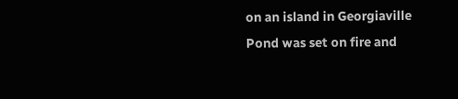on an island in Georgiaville Pond was set on fire and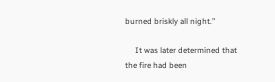burned briskly all night.”

     It was later determined that the fire had been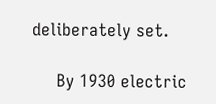deliberately set.

     By 1930 electric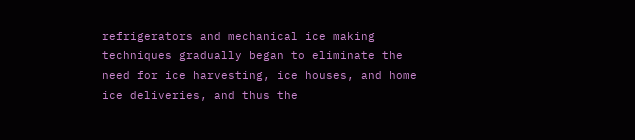refrigerators and mechanical ice making techniques gradually began to eliminate the need for ice harvesting, ice houses, and home ice deliveries, and thus the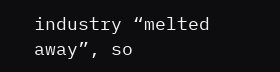industry “melted away”, so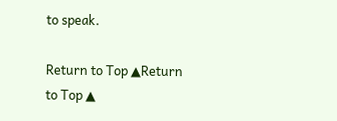to speak.

Return to Top ▲Return to Top ▲